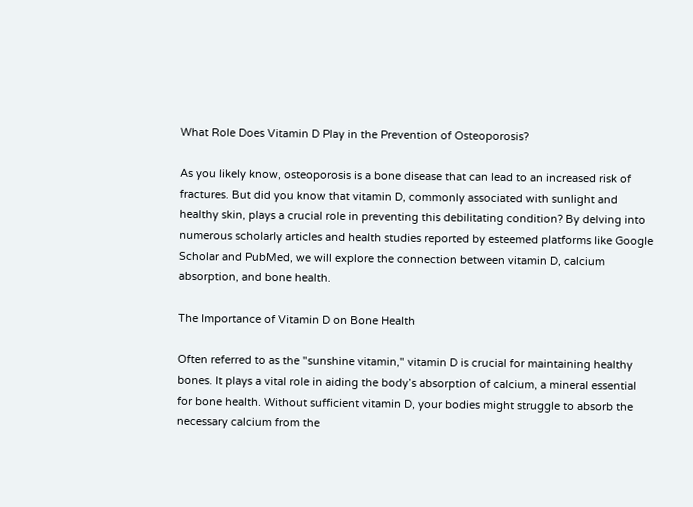What Role Does Vitamin D Play in the Prevention of Osteoporosis?

As you likely know, osteoporosis is a bone disease that can lead to an increased risk of fractures. But did you know that vitamin D, commonly associated with sunlight and healthy skin, plays a crucial role in preventing this debilitating condition? By delving into numerous scholarly articles and health studies reported by esteemed platforms like Google Scholar and PubMed, we will explore the connection between vitamin D, calcium absorption, and bone health.

The Importance of Vitamin D on Bone Health

Often referred to as the "sunshine vitamin," vitamin D is crucial for maintaining healthy bones. It plays a vital role in aiding the body’s absorption of calcium, a mineral essential for bone health. Without sufficient vitamin D, your bodies might struggle to absorb the necessary calcium from the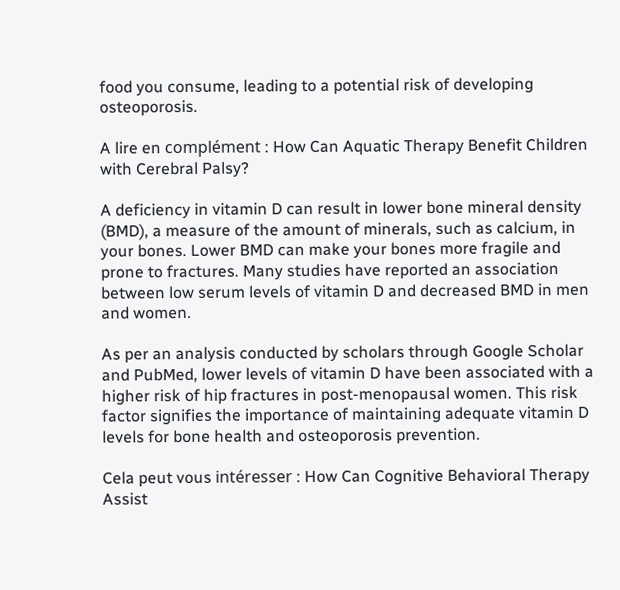food you consume, leading to a potential risk of developing osteoporosis.

A lire en complément : How Can Aquatic Therapy Benefit Children with Cerebral Palsy?

A deficiency in vitamin D can result in lower bone mineral density (BMD), a measure of the amount of minerals, such as calcium, in your bones. Lower BMD can make your bones more fragile and prone to fractures. Many studies have reported an association between low serum levels of vitamin D and decreased BMD in men and women.

As per an analysis conducted by scholars through Google Scholar and PubMed, lower levels of vitamin D have been associated with a higher risk of hip fractures in post-menopausal women. This risk factor signifies the importance of maintaining adequate vitamin D levels for bone health and osteoporosis prevention.

Cela peut vous intéresser : How Can Cognitive Behavioral Therapy Assist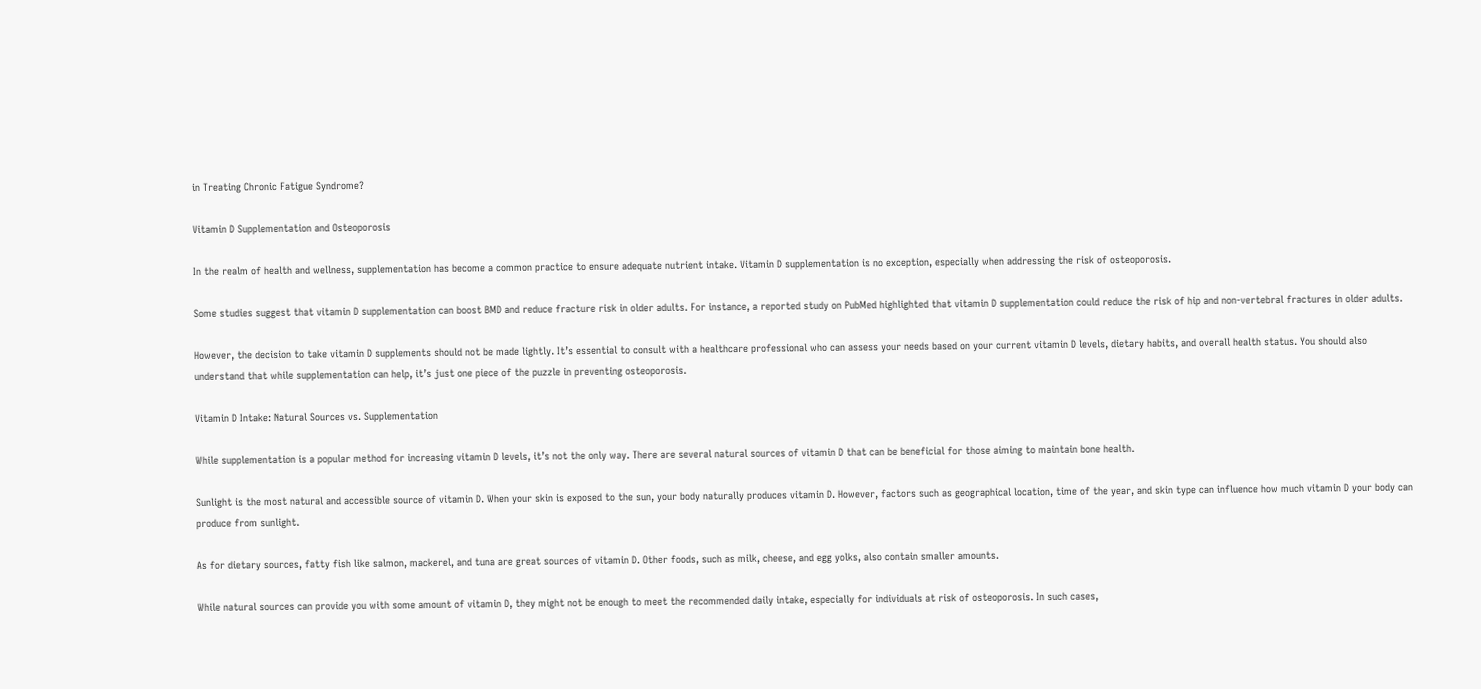in Treating Chronic Fatigue Syndrome?

Vitamin D Supplementation and Osteoporosis

In the realm of health and wellness, supplementation has become a common practice to ensure adequate nutrient intake. Vitamin D supplementation is no exception, especially when addressing the risk of osteoporosis.

Some studies suggest that vitamin D supplementation can boost BMD and reduce fracture risk in older adults. For instance, a reported study on PubMed highlighted that vitamin D supplementation could reduce the risk of hip and non-vertebral fractures in older adults.

However, the decision to take vitamin D supplements should not be made lightly. It’s essential to consult with a healthcare professional who can assess your needs based on your current vitamin D levels, dietary habits, and overall health status. You should also understand that while supplementation can help, it’s just one piece of the puzzle in preventing osteoporosis.

Vitamin D Intake: Natural Sources vs. Supplementation

While supplementation is a popular method for increasing vitamin D levels, it’s not the only way. There are several natural sources of vitamin D that can be beneficial for those aiming to maintain bone health.

Sunlight is the most natural and accessible source of vitamin D. When your skin is exposed to the sun, your body naturally produces vitamin D. However, factors such as geographical location, time of the year, and skin type can influence how much vitamin D your body can produce from sunlight.

As for dietary sources, fatty fish like salmon, mackerel, and tuna are great sources of vitamin D. Other foods, such as milk, cheese, and egg yolks, also contain smaller amounts.

While natural sources can provide you with some amount of vitamin D, they might not be enough to meet the recommended daily intake, especially for individuals at risk of osteoporosis. In such cases,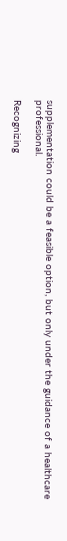supplementation could be a feasible option, but only under the guidance of a healthcare professional.

Recognizing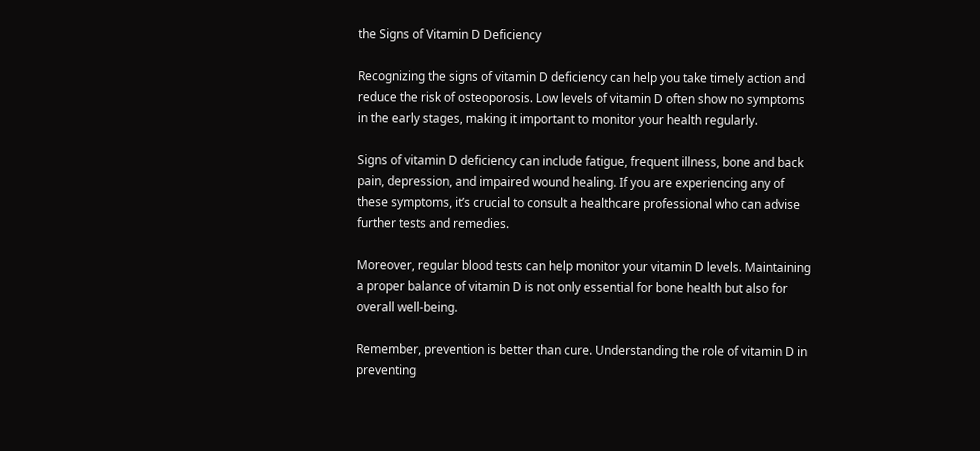the Signs of Vitamin D Deficiency

Recognizing the signs of vitamin D deficiency can help you take timely action and reduce the risk of osteoporosis. Low levels of vitamin D often show no symptoms in the early stages, making it important to monitor your health regularly.

Signs of vitamin D deficiency can include fatigue, frequent illness, bone and back pain, depression, and impaired wound healing. If you are experiencing any of these symptoms, it’s crucial to consult a healthcare professional who can advise further tests and remedies.

Moreover, regular blood tests can help monitor your vitamin D levels. Maintaining a proper balance of vitamin D is not only essential for bone health but also for overall well-being.

Remember, prevention is better than cure. Understanding the role of vitamin D in preventing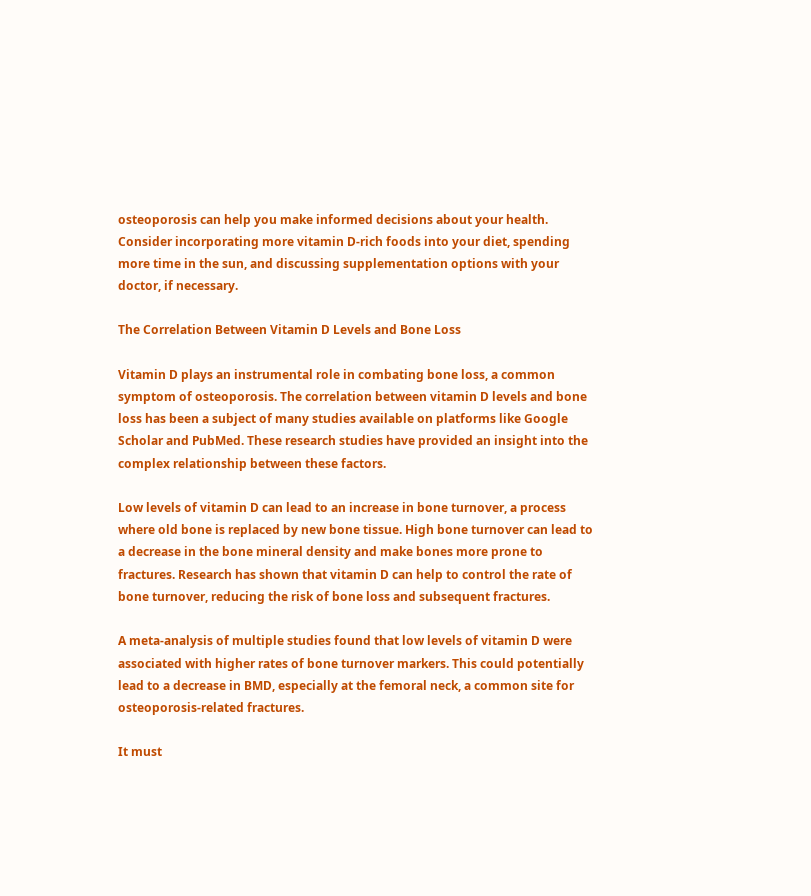osteoporosis can help you make informed decisions about your health. Consider incorporating more vitamin D-rich foods into your diet, spending more time in the sun, and discussing supplementation options with your doctor, if necessary.

The Correlation Between Vitamin D Levels and Bone Loss

Vitamin D plays an instrumental role in combating bone loss, a common symptom of osteoporosis. The correlation between vitamin D levels and bone loss has been a subject of many studies available on platforms like Google Scholar and PubMed. These research studies have provided an insight into the complex relationship between these factors.

Low levels of vitamin D can lead to an increase in bone turnover, a process where old bone is replaced by new bone tissue. High bone turnover can lead to a decrease in the bone mineral density and make bones more prone to fractures. Research has shown that vitamin D can help to control the rate of bone turnover, reducing the risk of bone loss and subsequent fractures.

A meta-analysis of multiple studies found that low levels of vitamin D were associated with higher rates of bone turnover markers. This could potentially lead to a decrease in BMD, especially at the femoral neck, a common site for osteoporosis-related fractures.

It must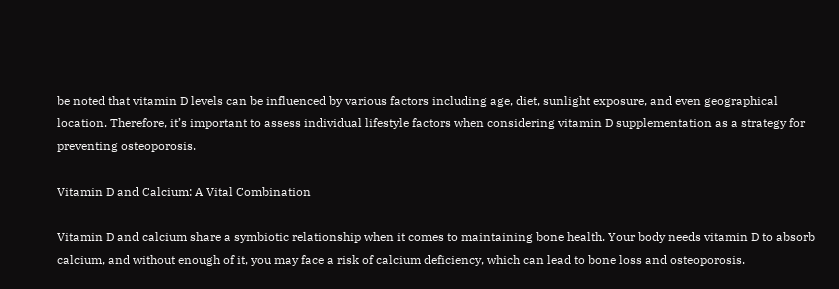be noted that vitamin D levels can be influenced by various factors including age, diet, sunlight exposure, and even geographical location. Therefore, it’s important to assess individual lifestyle factors when considering vitamin D supplementation as a strategy for preventing osteoporosis.

Vitamin D and Calcium: A Vital Combination

Vitamin D and calcium share a symbiotic relationship when it comes to maintaining bone health. Your body needs vitamin D to absorb calcium, and without enough of it, you may face a risk of calcium deficiency, which can lead to bone loss and osteoporosis.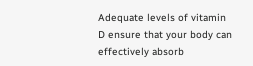Adequate levels of vitamin D ensure that your body can effectively absorb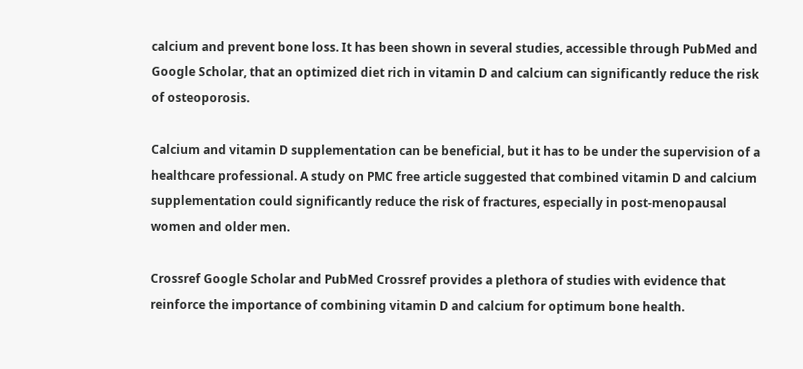calcium and prevent bone loss. It has been shown in several studies, accessible through PubMed and Google Scholar, that an optimized diet rich in vitamin D and calcium can significantly reduce the risk of osteoporosis.

Calcium and vitamin D supplementation can be beneficial, but it has to be under the supervision of a healthcare professional. A study on PMC free article suggested that combined vitamin D and calcium supplementation could significantly reduce the risk of fractures, especially in post-menopausal women and older men.

Crossref Google Scholar and PubMed Crossref provides a plethora of studies with evidence that reinforce the importance of combining vitamin D and calcium for optimum bone health.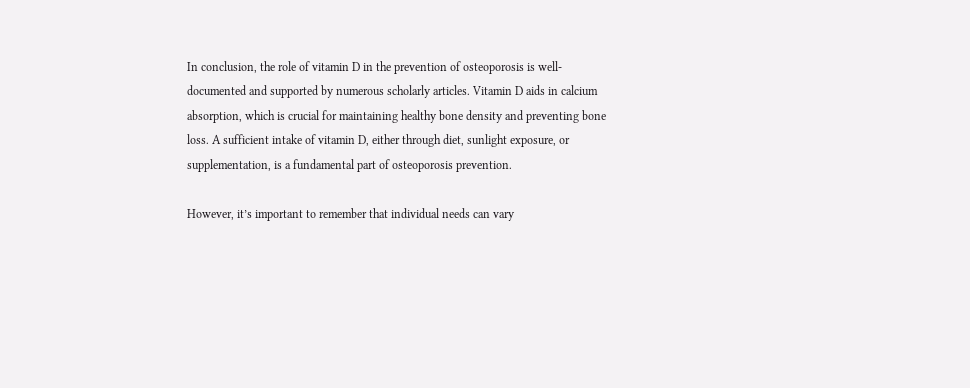In conclusion, the role of vitamin D in the prevention of osteoporosis is well-documented and supported by numerous scholarly articles. Vitamin D aids in calcium absorption, which is crucial for maintaining healthy bone density and preventing bone loss. A sufficient intake of vitamin D, either through diet, sunlight exposure, or supplementation, is a fundamental part of osteoporosis prevention.

However, it’s important to remember that individual needs can vary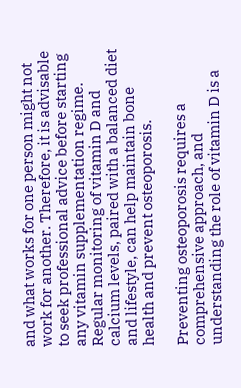and what works for one person might not work for another. Therefore, it is advisable to seek professional advice before starting any vitamin supplementation regime. Regular monitoring of vitamin D and calcium levels, paired with a balanced diet and lifestyle, can help maintain bone health and prevent osteoporosis.

Preventing osteoporosis requires a comprehensive approach, and understanding the role of vitamin D is a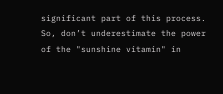significant part of this process. So, don’t underestimate the power of the "sunshine vitamin" in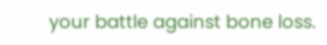your battle against bone loss.